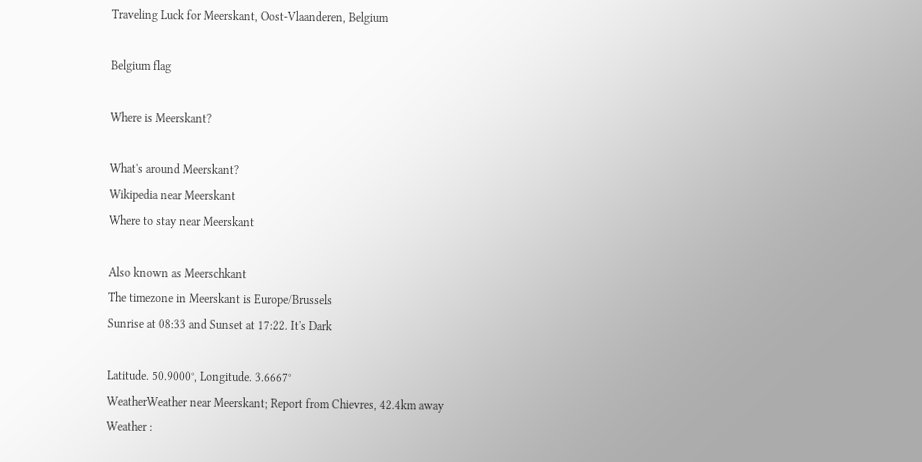Traveling Luck for Meerskant, Oost-Vlaanderen, Belgium

Belgium flag

Where is Meerskant?

What's around Meerskant?
Wikipedia near Meerskant
Where to stay near Meerskant

Also known as Meerschkant
The timezone in Meerskant is Europe/Brussels
Sunrise at 08:33 and Sunset at 17:22. It's Dark

Latitude. 50.9000°, Longitude. 3.6667°
WeatherWeather near Meerskant; Report from Chievres, 42.4km away
Weather :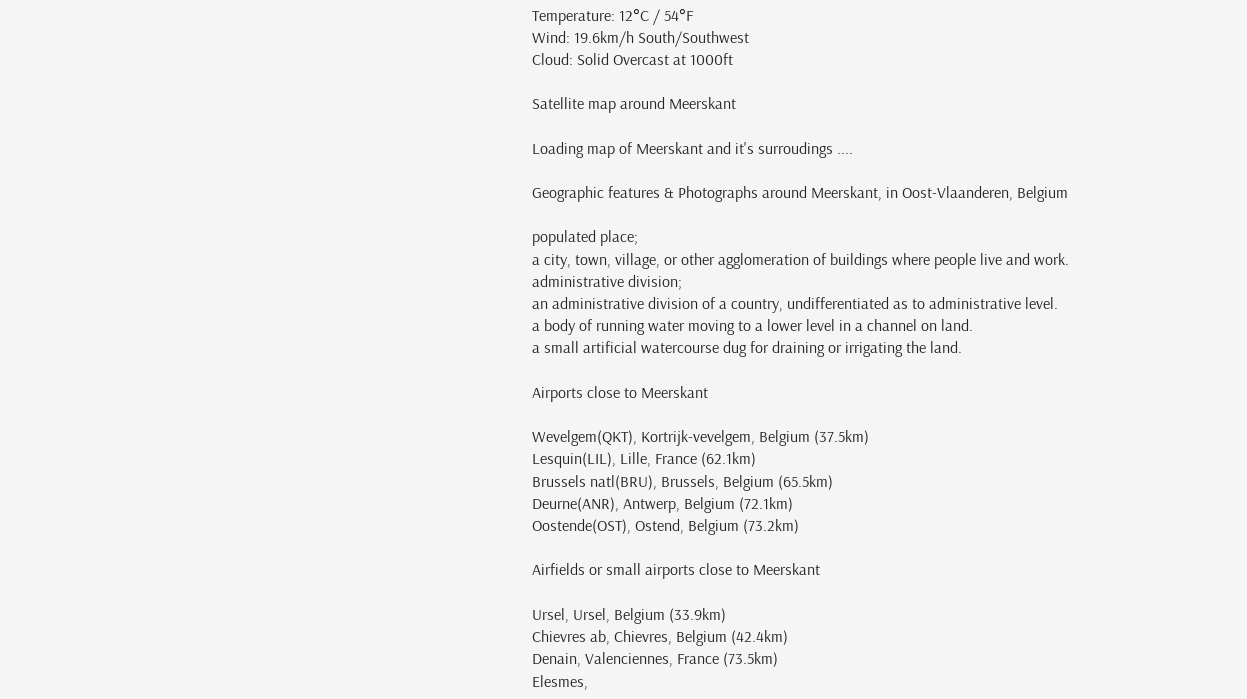Temperature: 12°C / 54°F
Wind: 19.6km/h South/Southwest
Cloud: Solid Overcast at 1000ft

Satellite map around Meerskant

Loading map of Meerskant and it's surroudings ....

Geographic features & Photographs around Meerskant, in Oost-Vlaanderen, Belgium

populated place;
a city, town, village, or other agglomeration of buildings where people live and work.
administrative division;
an administrative division of a country, undifferentiated as to administrative level.
a body of running water moving to a lower level in a channel on land.
a small artificial watercourse dug for draining or irrigating the land.

Airports close to Meerskant

Wevelgem(QKT), Kortrijk-vevelgem, Belgium (37.5km)
Lesquin(LIL), Lille, France (62.1km)
Brussels natl(BRU), Brussels, Belgium (65.5km)
Deurne(ANR), Antwerp, Belgium (72.1km)
Oostende(OST), Ostend, Belgium (73.2km)

Airfields or small airports close to Meerskant

Ursel, Ursel, Belgium (33.9km)
Chievres ab, Chievres, Belgium (42.4km)
Denain, Valenciennes, France (73.5km)
Elesmes,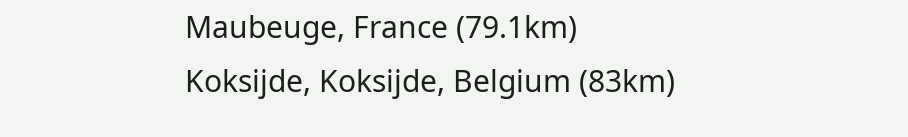Maubeuge, France (79.1km)
Koksijde, Koksijde, Belgium (83km)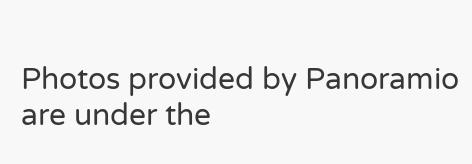Photos provided by Panoramio are under the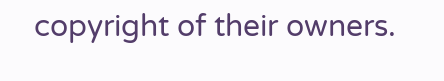copyright of their owners.